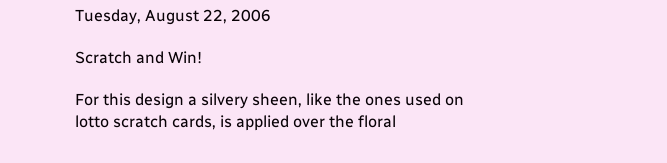Tuesday, August 22, 2006

Scratch and Win!

For this design a silvery sheen, like the ones used on lotto scratch cards, is applied over the floral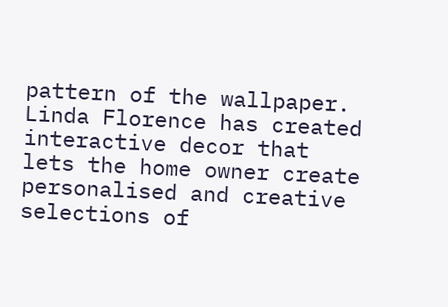pattern of the wallpaper. Linda Florence has created interactive decor that lets the home owner create personalised and creative selections of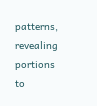patterns, revealing portions to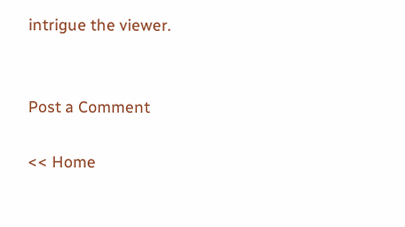intrigue the viewer.


Post a Comment

<< Home